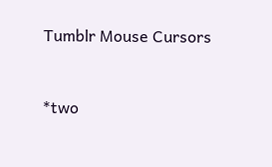Tumblr Mouse Cursors


*two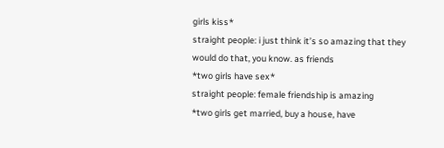girls kiss*
straight people: i just think it’s so amazing that they would do that, you know. as friends
*two girls have sex*
straight people: female friendship is amazing
*two girls get married, buy a house, have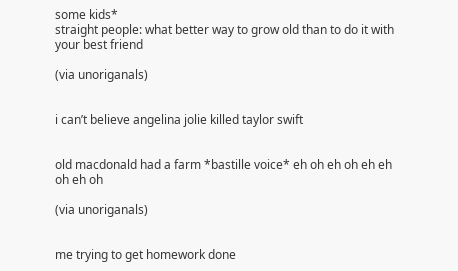some kids*
straight people: what better way to grow old than to do it with your best friend

(via unoriganals)


i can’t believe angelina jolie killed taylor swift


old macdonald had a farm *bastille voice* eh oh eh oh eh eh oh eh oh

(via unoriganals)


me trying to get homework done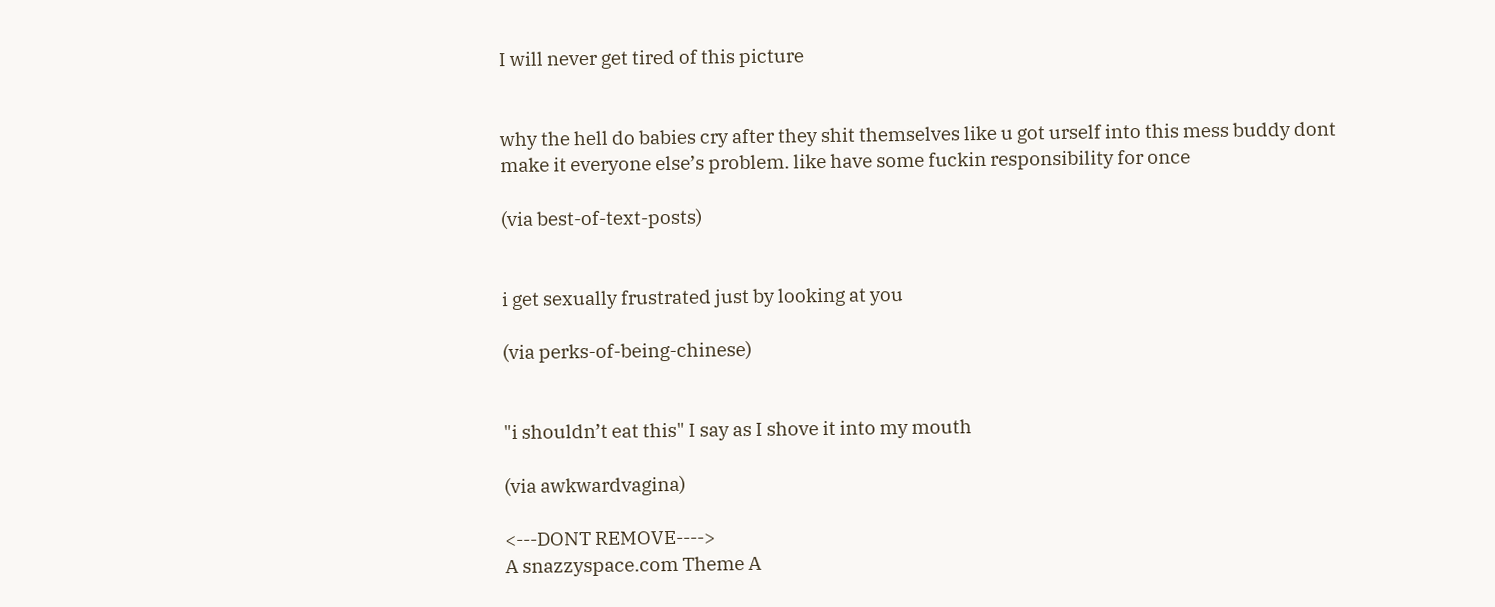I will never get tired of this picture


why the hell do babies cry after they shit themselves like u got urself into this mess buddy dont make it everyone else’s problem. like have some fuckin responsibility for once

(via best-of-text-posts)


i get sexually frustrated just by looking at you

(via perks-of-being-chinese)


"i shouldn’t eat this" I say as I shove it into my mouth

(via awkwardvagina)

<---DONT REMOVE---->
A snazzyspace.com Theme A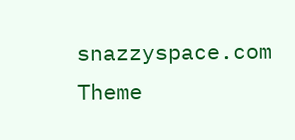snazzyspace.com Theme